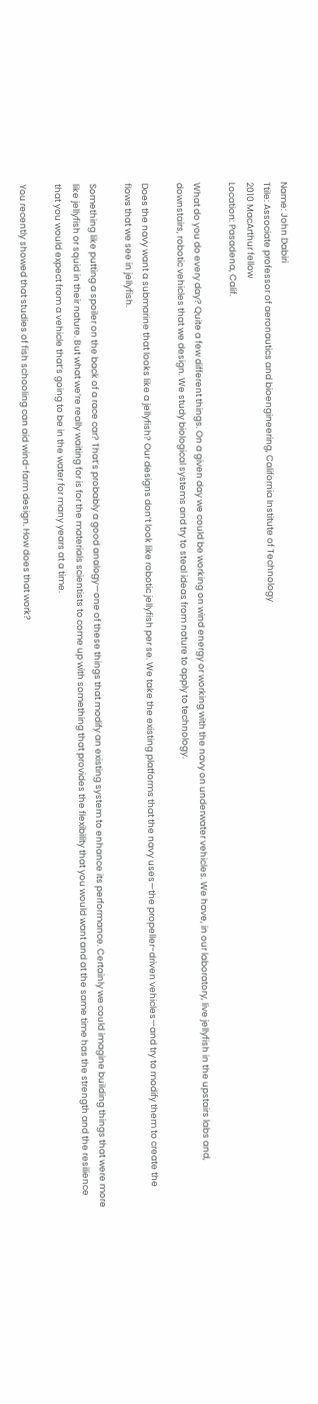Name: John Dabiri
Ttile: Associate professor of aeronautics and bioengineering, California Institute of Technology
2010 MacArthur fellow
Location: Pasadena, Calif.

What do you do every day? Quite a few different things. On a given day we could be working on wind energy or working with the navy on underwater vehicles. We have, in our laboratory, live jellyfish in the upstairs labs and, downstairs, robotic vehicles that we design. We study biological systems and try to steal ideas from nature to apply to technology.

Does the navy want a submarine that looks like a jellyfish? Our designs don’t look like robotic jellyfish per se. We take the existing platforms that the navy uses—the propeller-driven vehicles—and try to modify them to create the flows that we see in jellyfish.

Something like putting a spoiler on the back of a race car? That’s probably a good analogy—one of these things that modify an existing system to enhance its performance. Certainly we could imagine building things that were more like jellyfish or squid in their nature. But what we’re really waiting for is for the materials scientists to come up with something that provides the flexibility that you would want and at the same time has the strength and the resilience that you would expect from a vehicle that’s going to be in the water for many years at a time.

You recently showed that studies of fish schooling can aid wind-farm design. How does that work?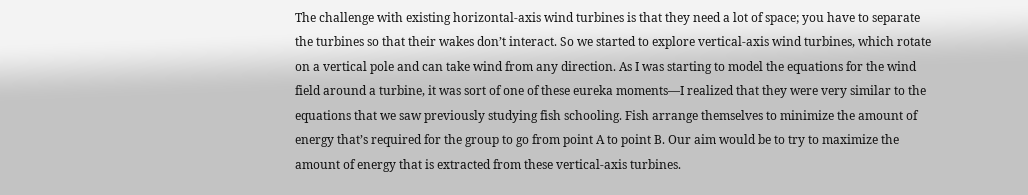The challenge with existing horizontal-axis wind turbines is that they need a lot of space; you have to separate the turbines so that their wakes don’t interact. So we started to explore vertical-axis wind turbines, which rotate on a vertical pole and can take wind from any direction. As I was starting to model the equations for the wind field around a turbine, it was sort of one of these eureka moments—I realized that they were very similar to the equations that we saw previously studying fish schooling. Fish arrange themselves to minimize the amount of energy that’s required for the group to go from point A to point B. Our aim would be to try to maximize the amount of energy that is extracted from these vertical-axis turbines.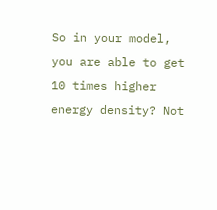So in your model, you are able to get 10 times higher energy density? Not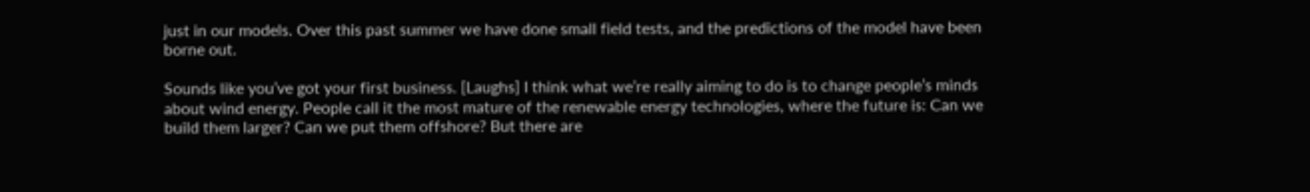just in our models. Over this past summer we have done small field tests, and the predictions of the model have been borne out.

Sounds like you’ve got your first business. [Laughs] I think what we’re really aiming to do is to change people’s minds about wind energy. People call it the most mature of the renewable energy technologies, where the future is: Can we build them larger? Can we put them offshore? But there are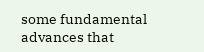some fundamental advances that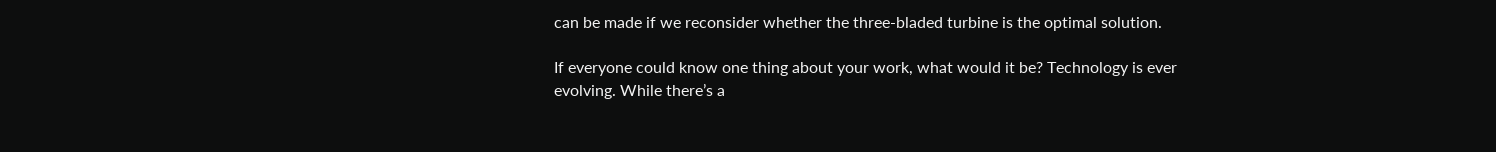can be made if we reconsider whether the three-bladed turbine is the optimal solution.

If everyone could know one thing about your work, what would it be? Technology is ever evolving. While there’s a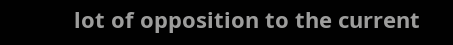lot of opposition to the current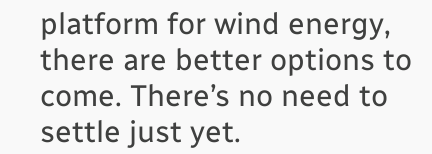platform for wind energy, there are better options to come. There’s no need to settle just yet.